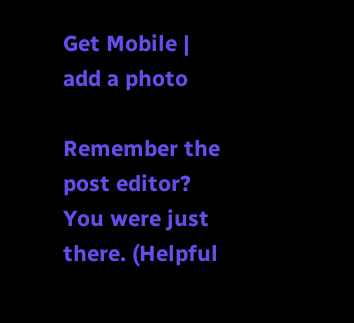Get Mobile | add a photo

Remember the post editor? You were just there. (Helpful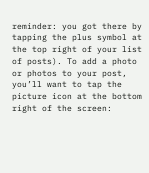reminder: you got there by tapping the plus symbol at the top right of your list of posts). To add a photo or photos to your post, you’ll want to tap the picture icon at the bottom right of the screen: